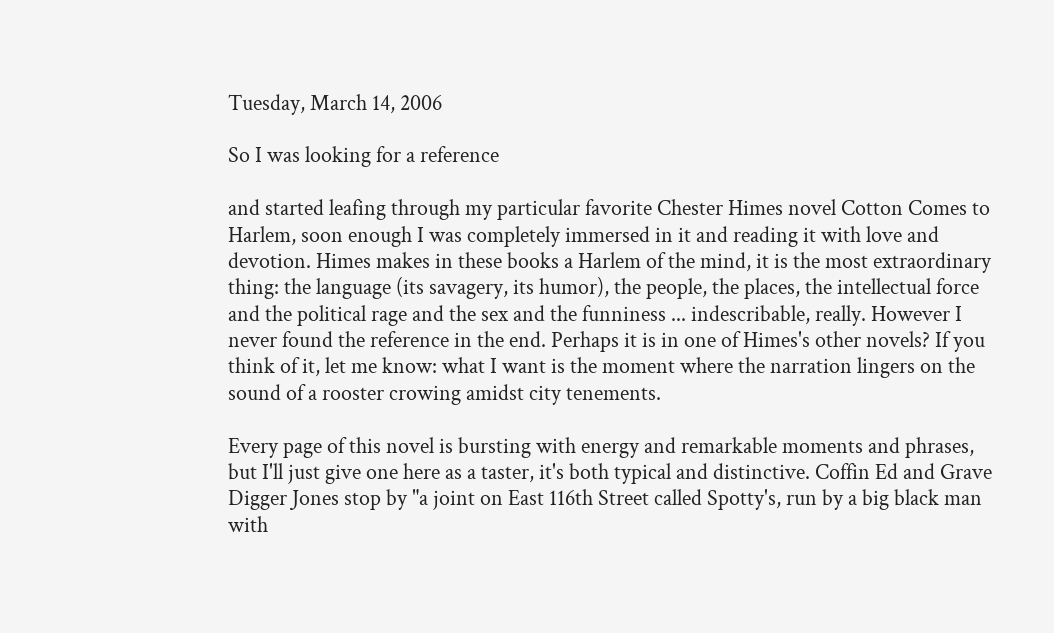Tuesday, March 14, 2006

So I was looking for a reference

and started leafing through my particular favorite Chester Himes novel Cotton Comes to Harlem, soon enough I was completely immersed in it and reading it with love and devotion. Himes makes in these books a Harlem of the mind, it is the most extraordinary thing: the language (its savagery, its humor), the people, the places, the intellectual force and the political rage and the sex and the funniness ... indescribable, really. However I never found the reference in the end. Perhaps it is in one of Himes's other novels? If you think of it, let me know: what I want is the moment where the narration lingers on the sound of a rooster crowing amidst city tenements.

Every page of this novel is bursting with energy and remarkable moments and phrases, but I'll just give one here as a taster, it's both typical and distinctive. Coffin Ed and Grave Digger Jones stop by "a joint on East 116th Street called Spotty's, run by a big black man with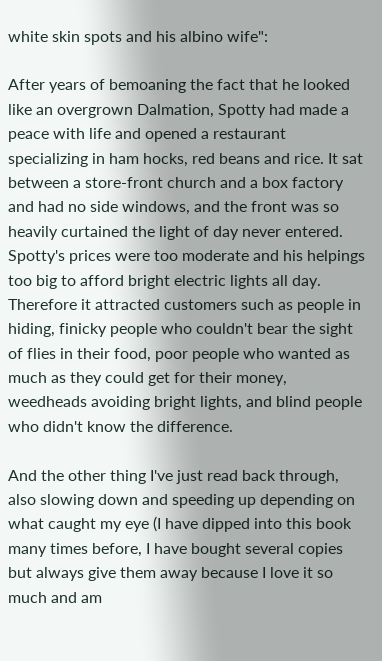white skin spots and his albino wife":

After years of bemoaning the fact that he looked like an overgrown Dalmation, Spotty had made a peace with life and opened a restaurant specializing in ham hocks, red beans and rice. It sat between a store-front church and a box factory and had no side windows, and the front was so heavily curtained the light of day never entered. Spotty's prices were too moderate and his helpings too big to afford bright electric lights all day. Therefore it attracted customers such as people in hiding, finicky people who couldn't bear the sight of flies in their food, poor people who wanted as much as they could get for their money, weedheads avoiding bright lights, and blind people who didn't know the difference.

And the other thing I've just read back through, also slowing down and speeding up depending on what caught my eye (I have dipped into this book many times before, I have bought several copies but always give them away because I love it so much and am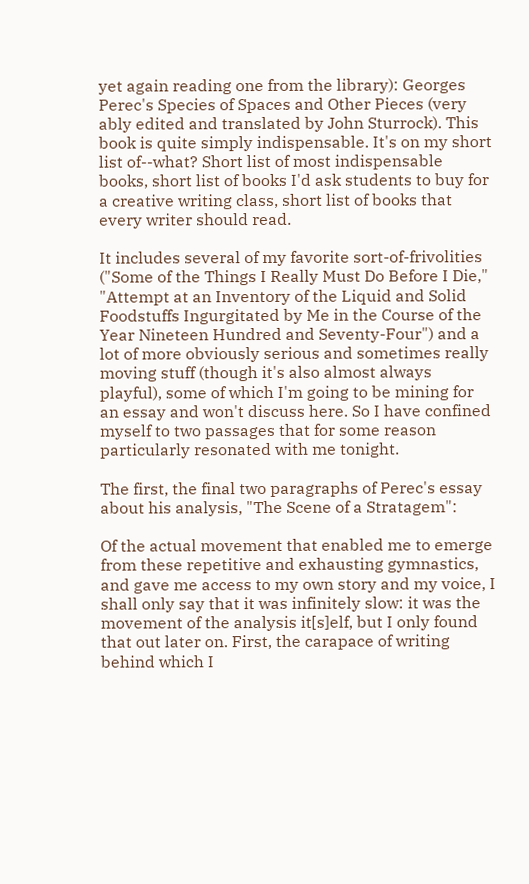yet again reading one from the library): Georges Perec's Species of Spaces and Other Pieces (very ably edited and translated by John Sturrock). This book is quite simply indispensable. It's on my short list of--what? Short list of most indispensable books, short list of books I'd ask students to buy for a creative writing class, short list of books that every writer should read.

It includes several of my favorite sort-of-frivolities ("Some of the Things I Really Must Do Before I Die," "Attempt at an Inventory of the Liquid and Solid Foodstuffs Ingurgitated by Me in the Course of the Year Nineteen Hundred and Seventy-Four") and a lot of more obviously serious and sometimes really moving stuff (though it's also almost always playful), some of which I'm going to be mining for an essay and won't discuss here. So I have confined myself to two passages that for some reason particularly resonated with me tonight.

The first, the final two paragraphs of Perec's essay about his analysis, "The Scene of a Stratagem":

Of the actual movement that enabled me to emerge from these repetitive and exhausting gymnastics, and gave me access to my own story and my voice, I shall only say that it was infinitely slow: it was the movement of the analysis it[s]elf, but I only found that out later on. First, the carapace of writing behind which I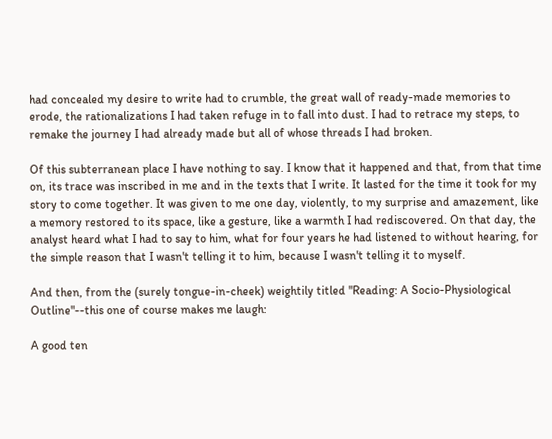had concealed my desire to write had to crumble, the great wall of ready-made memories to erode, the rationalizations I had taken refuge in to fall into dust. I had to retrace my steps, to remake the journey I had already made but all of whose threads I had broken.

Of this subterranean place I have nothing to say. I know that it happened and that, from that time on, its trace was inscribed in me and in the texts that I write. It lasted for the time it took for my story to come together. It was given to me one day, violently, to my surprise and amazement, like a memory restored to its space, like a gesture, like a warmth I had rediscovered. On that day, the analyst heard what I had to say to him, what for four years he had listened to without hearing, for the simple reason that I wasn't telling it to him, because I wasn't telling it to myself.

And then, from the (surely tongue-in-cheek) weightily titled "Reading: A Socio-Physiological Outline"--this one of course makes me laugh:

A good ten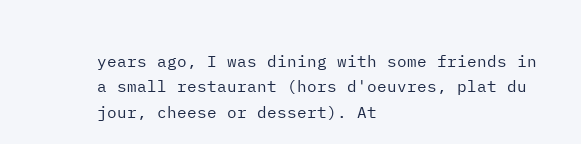years ago, I was dining with some friends in a small restaurant (hors d'oeuvres, plat du jour, cheese or dessert). At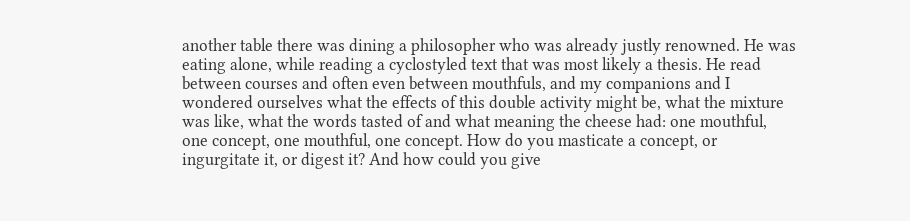another table there was dining a philosopher who was already justly renowned. He was eating alone, while reading a cyclostyled text that was most likely a thesis. He read between courses and often even between mouthfuls, and my companions and I wondered ourselves what the effects of this double activity might be, what the mixture was like, what the words tasted of and what meaning the cheese had: one mouthful, one concept, one mouthful, one concept. How do you masticate a concept, or ingurgitate it, or digest it? And how could you give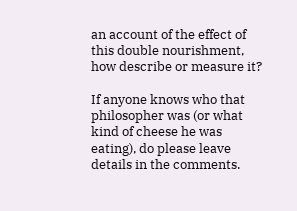an account of the effect of this double nourishment, how describe or measure it?

If anyone knows who that philosopher was (or what kind of cheese he was eating), do please leave details in the comments.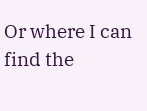Or where I can find the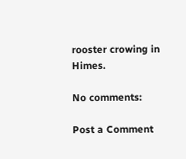rooster crowing in Himes.

No comments:

Post a Comment